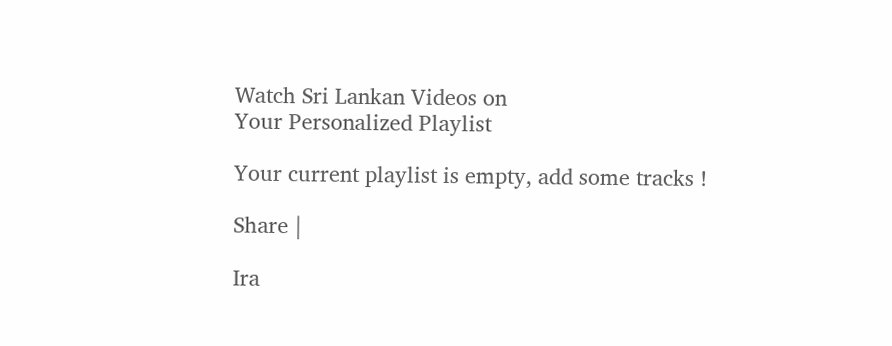Watch Sri Lankan Videos on
Your Personalized Playlist

Your current playlist is empty, add some tracks !

Share |

Ira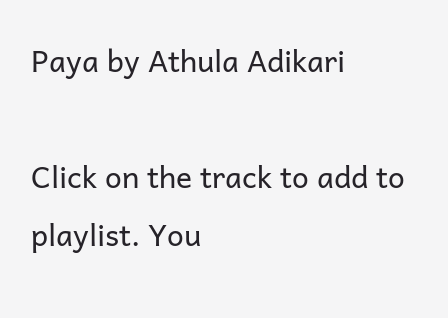Paya by Athula Adikari

Click on the track to add to playlist. You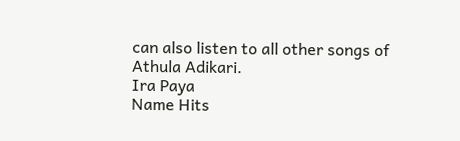can also listen to all other songs of Athula Adikari.
Ira Paya
Name Hits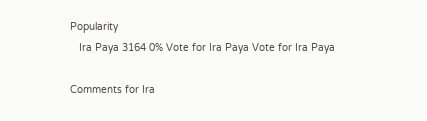Popularity
   Ira Paya 3164 0% Vote for Ira Paya Vote for Ira Paya

Comments for Ira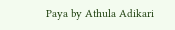Paya by Athula Adikari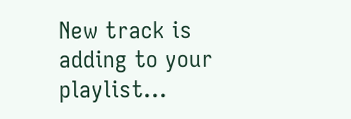New track is adding to your playlist...